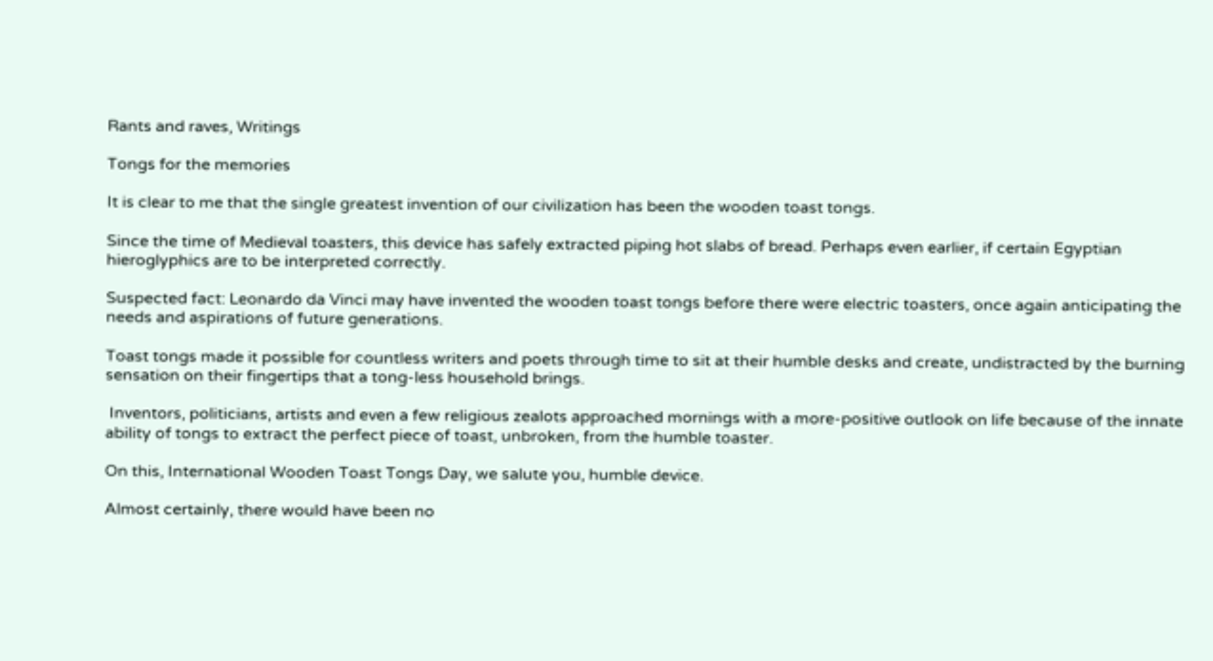Rants and raves, Writings

Tongs for the memories

It is clear to me that the single greatest invention of our civilization has been the wooden toast tongs.

Since the time of Medieval toasters, this device has safely extracted piping hot slabs of bread. Perhaps even earlier, if certain Egyptian hieroglyphics are to be interpreted correctly.

Suspected fact: Leonardo da Vinci may have invented the wooden toast tongs before there were electric toasters, once again anticipating the needs and aspirations of future generations.

Toast tongs made it possible for countless writers and poets through time to sit at their humble desks and create, undistracted by the burning sensation on their fingertips that a tong-less household brings.

 Inventors, politicians, artists and even a few religious zealots approached mornings with a more-positive outlook on life because of the innate ability of tongs to extract the perfect piece of toast, unbroken, from the humble toaster.

On this, International Wooden Toast Tongs Day, we salute you, humble device.

Almost certainly, there would have been no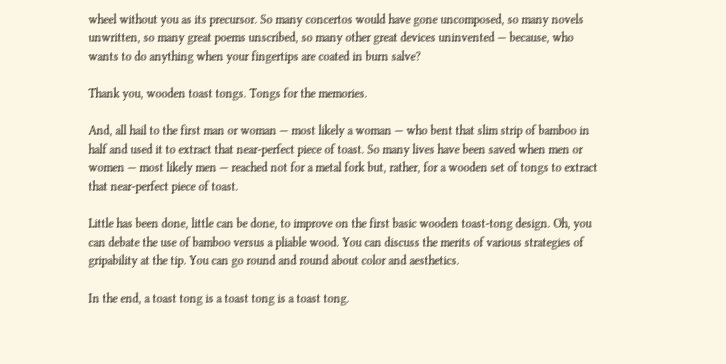wheel without you as its precursor. So many concertos would have gone uncomposed, so many novels unwritten, so many great poems unscribed, so many other great devices uninvented — because, who wants to do anything when your fingertips are coated in burn salve?

Thank you, wooden toast tongs. Tongs for the memories.

And, all hail to the first man or woman — most likely a woman — who bent that slim strip of bamboo in half and used it to extract that near-perfect piece of toast. So many lives have been saved when men or women — most likely men — reached not for a metal fork but, rather, for a wooden set of tongs to extract that near-perfect piece of toast.

Little has been done, little can be done, to improve on the first basic wooden toast-tong design. Oh, you can debate the use of bamboo versus a pliable wood. You can discuss the merits of various strategies of  gripability at the tip. You can go round and round about color and aesthetics.

In the end, a toast tong is a toast tong is a toast tong.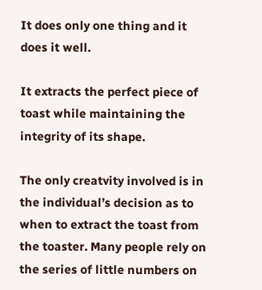It does only one thing and it does it well.

It extracts the perfect piece of toast while maintaining the integrity of its shape.

The only creatvity involved is in the individual’s decision as to when to extract the toast from the toaster. Many people rely on the series of little numbers on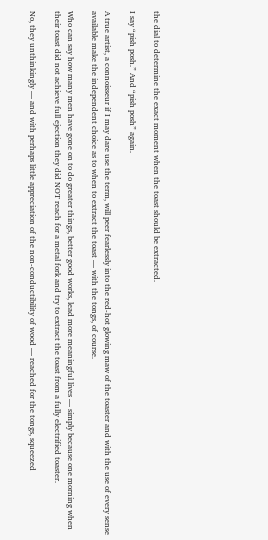the dial to determine the exact moment when the toast should be extracted.

I say “pish posh.” And “pish posh” again.

A true artist, a connoisseur if I may dare use the term, will peer fearlessly into the red-hot glowing maw of the toaster and with the use of every sense available make the independent choice as to when to extract the toast — with the tongs, of course.

Who can say how many men have gone on to do greater things, better good works, lead more meaningful lives — simply because one morning when their toast did not achieve full ejection they did NOT reach for a metal fork and try to extract the toast from a fully electrified toaster.

No, they unthinkingly — and with perhaps little appreciation of the non-conductibility of wood — reached for the tongs, squeezed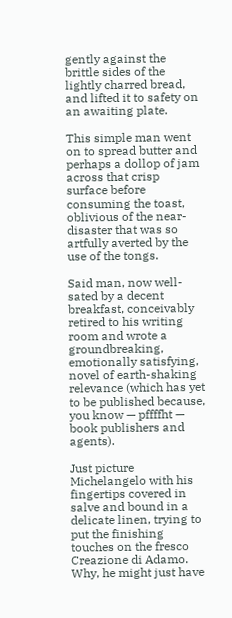gently against the brittle sides of the lightly charred bread, and lifted it to safety on an awaiting plate.

This simple man went on to spread butter and perhaps a dollop of jam across that crisp surface before consuming the toast, oblivious of the near-disaster that was so artfully averted by the use of the tongs.

Said man, now well-sated by a decent breakfast, conceivably retired to his writing room and wrote a groundbreaking, emotionally satisfying, novel of earth-shaking relevance (which has yet to be published because, you know — pffffht — book publishers and agents).

Just picture Michelangelo with his fingertips covered in salve and bound in a delicate linen, trying to put the finishing touches on the fresco Creazione di Adamo. Why, he might just have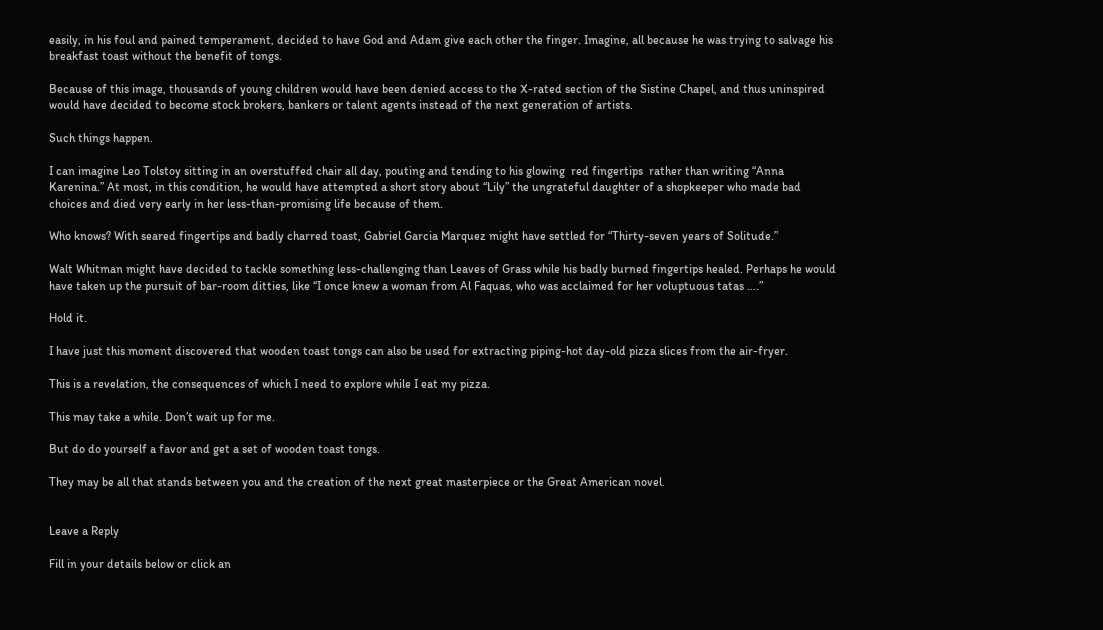easily, in his foul and pained temperament, decided to have God and Adam give each other the finger. Imagine, all because he was trying to salvage his breakfast toast without the benefit of tongs.

Because of this image, thousands of young children would have been denied access to the X-rated section of the Sistine Chapel, and thus uninspired would have decided to become stock brokers, bankers or talent agents instead of the next generation of artists.

Such things happen.

I can imagine Leo Tolstoy sitting in an overstuffed chair all day, pouting and tending to his glowing  red fingertips  rather than writing “Anna Karenina.” At most, in this condition, he would have attempted a short story about “Lily” the ungrateful daughter of a shopkeeper who made bad choices and died very early in her less-than-promising life because of them.

Who knows? With seared fingertips and badly charred toast, Gabriel Garcia Marquez might have settled for “Thirty-seven years of Solitude.”

Walt Whitman might have decided to tackle something less-challenging than Leaves of Grass while his badly burned fingertips healed. Perhaps he would have taken up the pursuit of bar-room ditties, like “I once knew a woman from Al Faquas, who was acclaimed for her voluptuous tatas ….”

Hold it.

I have just this moment discovered that wooden toast tongs can also be used for extracting piping-hot day-old pizza slices from the air-fryer.

This is a revelation, the consequences of which I need to explore while I eat my pizza.

This may take a while. Don’t wait up for me.

But do do yourself a favor and get a set of wooden toast tongs.

They may be all that stands between you and the creation of the next great masterpiece or the Great American novel.


Leave a Reply

Fill in your details below or click an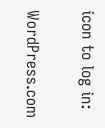icon to log in:

WordPress.com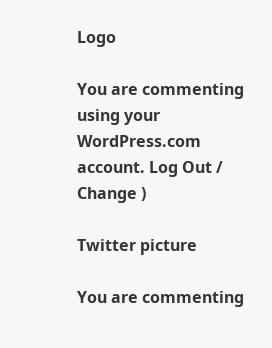Logo

You are commenting using your WordPress.com account. Log Out /  Change )

Twitter picture

You are commenting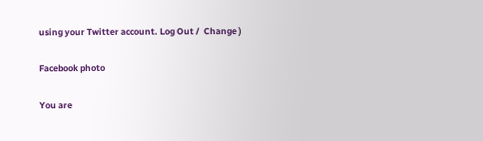using your Twitter account. Log Out /  Change )

Facebook photo

You are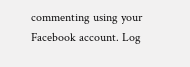commenting using your Facebook account. Log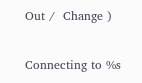Out /  Change )

Connecting to %s